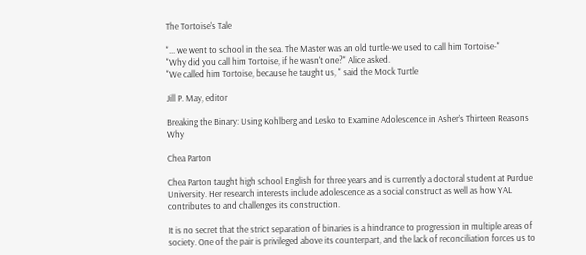The Tortoise's Tale

"... we went to school in the sea. The Master was an old turtle-we used to call him Tortoise-"
"Why did you call him Tortoise, if he wasn't one?" Alice asked.
"We called him Tortoise, because he taught us, " said the Mock Turtle

Jill P. May, editor

Breaking the Binary: Using Kohlberg and Lesko to Examine Adolescence in Asher’s Thirteen Reasons Why

Chea Parton

Chea Parton taught high school English for three years and is currently a doctoral student at Purdue University. Her research interests include adolescence as a social construct as well as how YAL contributes to and challenges its construction.

It is no secret that the strict separation of binaries is a hindrance to progression in multiple areas of society. One of the pair is privileged above its counterpart, and the lack of reconciliation forces us to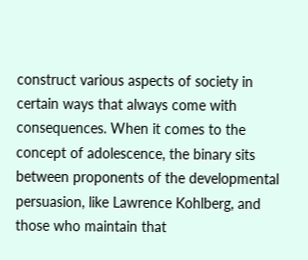construct various aspects of society in certain ways that always come with consequences. When it comes to the concept of adolescence, the binary sits between proponents of the developmental persuasion, like Lawrence Kohlberg, and those who maintain that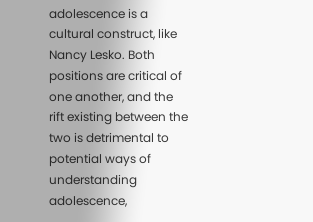adolescence is a cultural construct, like Nancy Lesko. Both positions are critical of one another, and the rift existing between the two is detrimental to potential ways of understanding adolescence,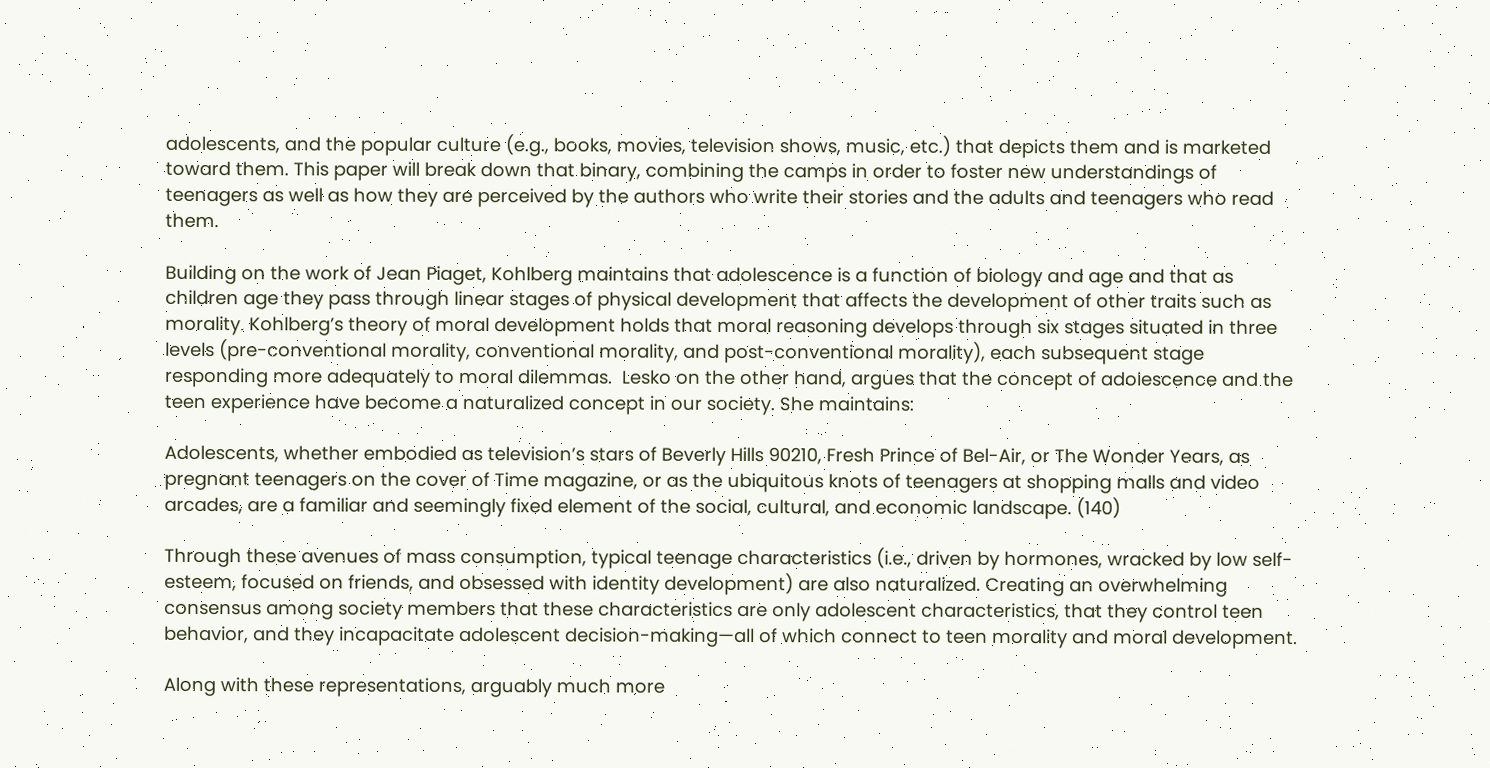adolescents, and the popular culture (e.g., books, movies, television shows, music, etc.) that depicts them and is marketed toward them. This paper will break down that binary, combining the camps in order to foster new understandings of teenagers as well as how they are perceived by the authors who write their stories and the adults and teenagers who read them.

Building on the work of Jean Piaget, Kohlberg maintains that adolescence is a function of biology and age and that as children age they pass through linear stages of physical development that affects the development of other traits such as morality. Kohlberg’s theory of moral development holds that moral reasoning develops through six stages situated in three levels (pre-conventional morality, conventional morality, and post-conventional morality), each subsequent stage responding more adequately to moral dilemmas.  Lesko on the other hand, argues that the concept of adolescence and the teen experience have become a naturalized concept in our society. She maintains:

Adolescents, whether embodied as television’s stars of Beverly Hills 90210, Fresh Prince of Bel-Air, or The Wonder Years, as pregnant teenagers on the cover of Time magazine, or as the ubiquitous knots of teenagers at shopping malls and video arcades, are a familiar and seemingly fixed element of the social, cultural, and economic landscape. (140)

Through these avenues of mass consumption, typical teenage characteristics (i.e., driven by hormones, wracked by low self-esteem, focused on friends, and obsessed with identity development) are also naturalized. Creating an overwhelming consensus among society members that these characteristics are only adolescent characteristics, that they control teen behavior, and they incapacitate adolescent decision-making—all of which connect to teen morality and moral development.

Along with these representations, arguably much more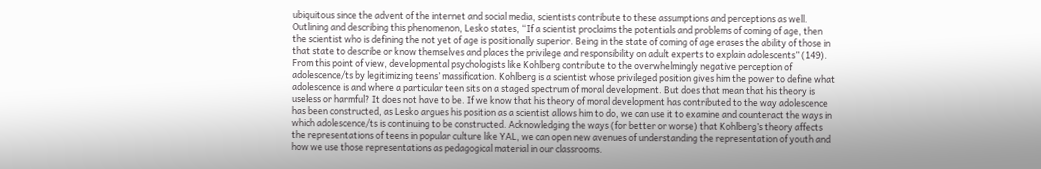ubiquitous since the advent of the internet and social media, scientists contribute to these assumptions and perceptions as well. Outlining and describing this phenomenon, Lesko states, “If a scientist proclaims the potentials and problems of coming of age, then the scientist who is defining the not yet of age is positionally superior. Being in the state of coming of age erases the ability of those in that state to describe or know themselves and places the privilege and responsibility on adult experts to explain adolescents” (149). From this point of view, developmental psychologists like Kohlberg contribute to the overwhelmingly negative perception of adolescence/ts by legitimizing teens’ massification. Kohlberg is a scientist whose privileged position gives him the power to define what adolescence is and where a particular teen sits on a staged spectrum of moral development. But does that mean that his theory is useless or harmful? It does not have to be. If we know that his theory of moral development has contributed to the way adolescence has been constructed, as Lesko argues his position as a scientist allows him to do, we can use it to examine and counteract the ways in which adolescence/ts is continuing to be constructed. Acknowledging the ways (for better or worse) that Kohlberg’s theory affects the representations of teens in popular culture like YAL, we can open new avenues of understanding the representation of youth and how we use those representations as pedagogical material in our classrooms.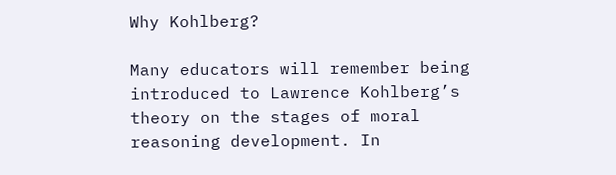Why Kohlberg?

Many educators will remember being introduced to Lawrence Kohlberg’s theory on the stages of moral reasoning development. In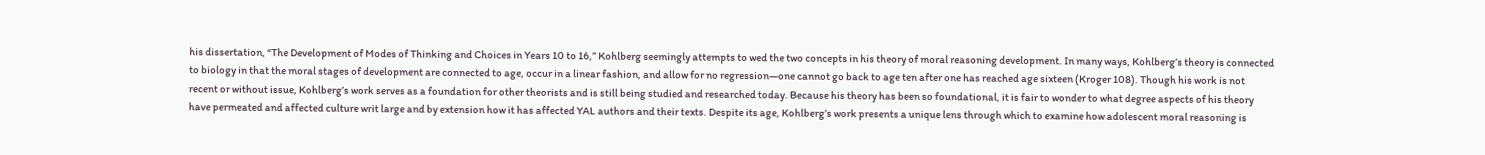his dissertation, “The Development of Modes of Thinking and Choices in Years 10 to 16,” Kohlberg seemingly attempts to wed the two concepts in his theory of moral reasoning development. In many ways, Kohlberg’s theory is connected to biology in that the moral stages of development are connected to age, occur in a linear fashion, and allow for no regression—one cannot go back to age ten after one has reached age sixteen (Kroger 108). Though his work is not recent or without issue, Kohlberg’s work serves as a foundation for other theorists and is still being studied and researched today. Because his theory has been so foundational, it is fair to wonder to what degree aspects of his theory have permeated and affected culture writ large and by extension how it has affected YAL authors and their texts. Despite its age, Kohlberg’s work presents a unique lens through which to examine how adolescent moral reasoning is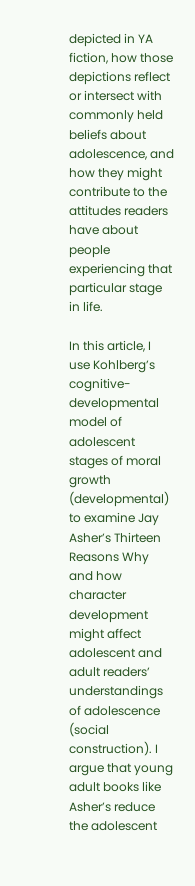depicted in YA fiction, how those depictions reflect or intersect with commonly held beliefs about adolescence, and how they might contribute to the attitudes readers have about people experiencing that particular stage in life.

In this article, I use Kohlberg’s cognitive-developmental model of adolescent stages of moral growth (developmental) to examine Jay Asher’s Thirteen Reasons Why and how character development might affect adolescent and adult readers’ understandings of adolescence (social construction). I argue that young adult books like Asher’s reduce the adolescent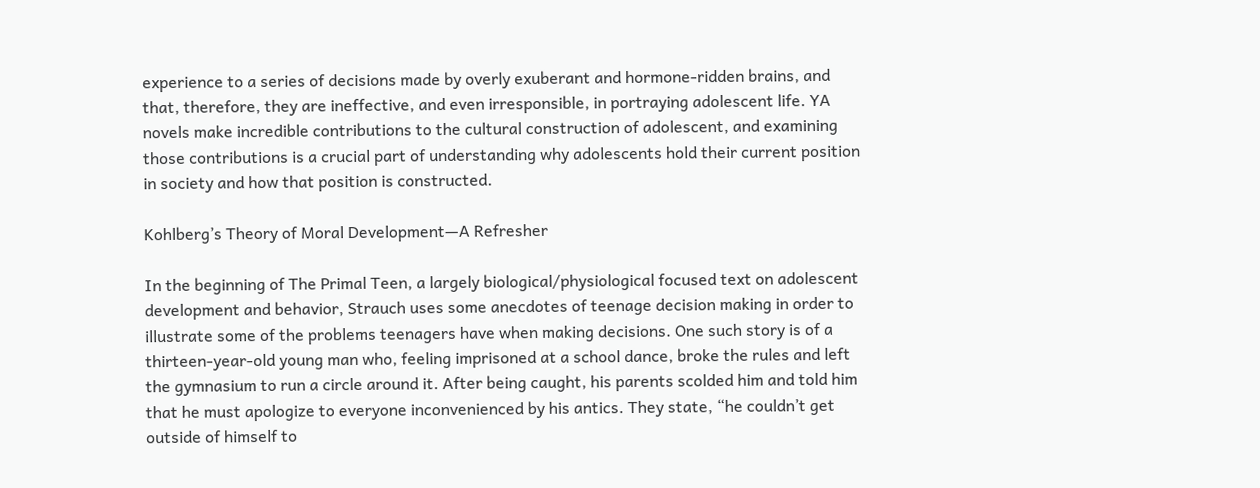experience to a series of decisions made by overly exuberant and hormone-ridden brains, and that, therefore, they are ineffective, and even irresponsible, in portraying adolescent life. YA novels make incredible contributions to the cultural construction of adolescent, and examining those contributions is a crucial part of understanding why adolescents hold their current position in society and how that position is constructed.

Kohlberg’s Theory of Moral Development—A Refresher

In the beginning of The Primal Teen, a largely biological/physiological focused text on adolescent development and behavior, Strauch uses some anecdotes of teenage decision making in order to illustrate some of the problems teenagers have when making decisions. One such story is of a thirteen-year-old young man who, feeling imprisoned at a school dance, broke the rules and left the gymnasium to run a circle around it. After being caught, his parents scolded him and told him that he must apologize to everyone inconvenienced by his antics. They state, “he couldn’t get outside of himself to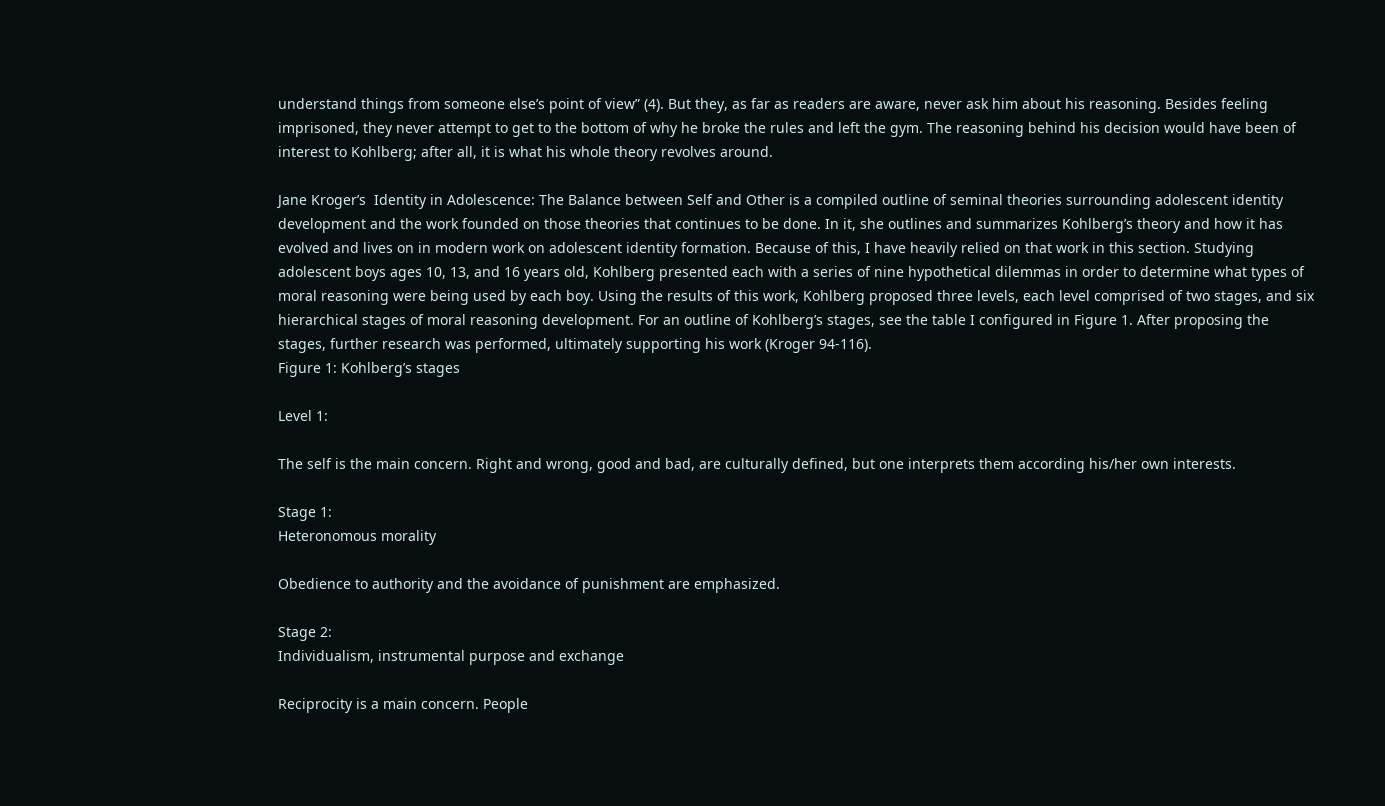understand things from someone else’s point of view” (4). But they, as far as readers are aware, never ask him about his reasoning. Besides feeling imprisoned, they never attempt to get to the bottom of why he broke the rules and left the gym. The reasoning behind his decision would have been of interest to Kohlberg; after all, it is what his whole theory revolves around.

Jane Kroger’s  Identity in Adolescence: The Balance between Self and Other is a compiled outline of seminal theories surrounding adolescent identity development and the work founded on those theories that continues to be done. In it, she outlines and summarizes Kohlberg’s theory and how it has evolved and lives on in modern work on adolescent identity formation. Because of this, I have heavily relied on that work in this section. Studying adolescent boys ages 10, 13, and 16 years old, Kohlberg presented each with a series of nine hypothetical dilemmas in order to determine what types of moral reasoning were being used by each boy. Using the results of this work, Kohlberg proposed three levels, each level comprised of two stages, and six hierarchical stages of moral reasoning development. For an outline of Kohlberg’s stages, see the table I configured in Figure 1. After proposing the stages, further research was performed, ultimately supporting his work (Kroger 94-116).
Figure 1: Kohlberg’s stages

Level 1:

The self is the main concern. Right and wrong, good and bad, are culturally defined, but one interprets them according his/her own interests.

Stage 1:
Heteronomous morality

Obedience to authority and the avoidance of punishment are emphasized.

Stage 2:
Individualism, instrumental purpose and exchange

Reciprocity is a main concern. People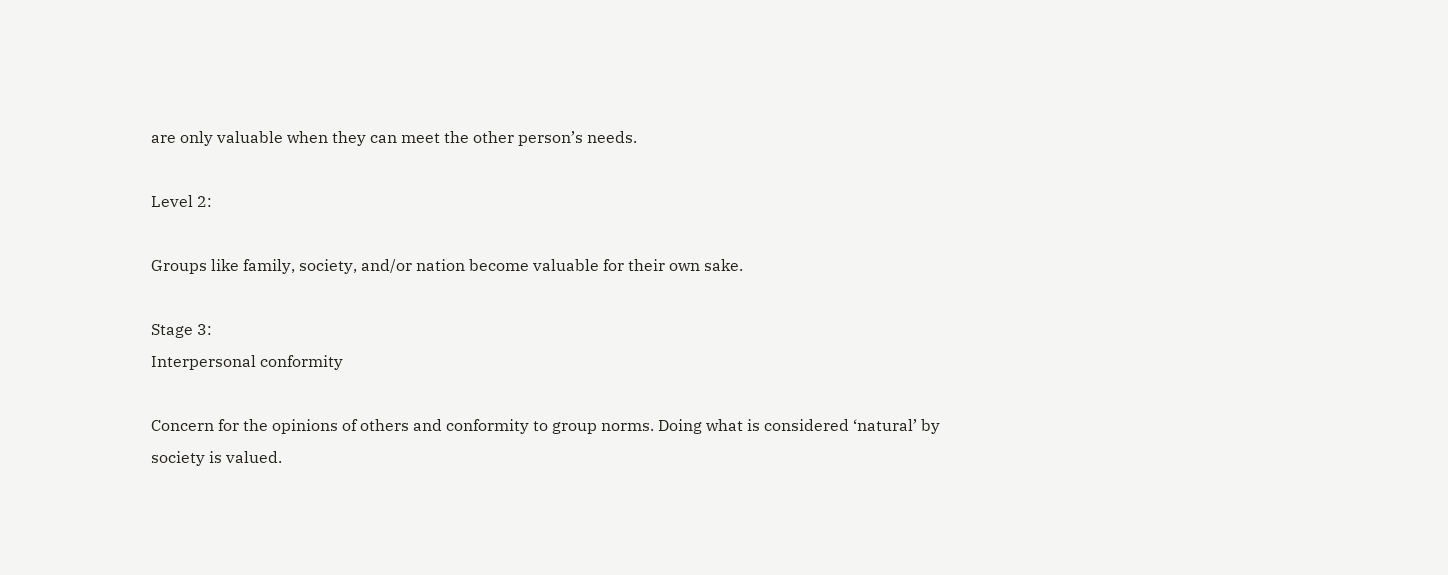are only valuable when they can meet the other person’s needs.

Level 2:

Groups like family, society, and/or nation become valuable for their own sake.

Stage 3:
Interpersonal conformity

Concern for the opinions of others and conformity to group norms. Doing what is considered ‘natural’ by society is valued.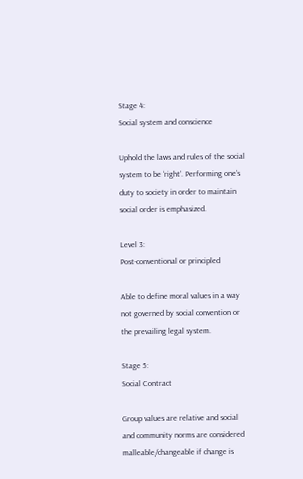Stage 4:
Social system and conscience

Uphold the laws and rules of the social system to be ‘right’. Performing one’s duty to society in order to maintain social order is emphasized.

Level 3:
Post-conventional or principled

Able to define moral values in a way not governed by social convention or the prevailing legal system.

Stage 5:
Social Contract

Group values are relative and social and community norms are considered malleable/changeable if change is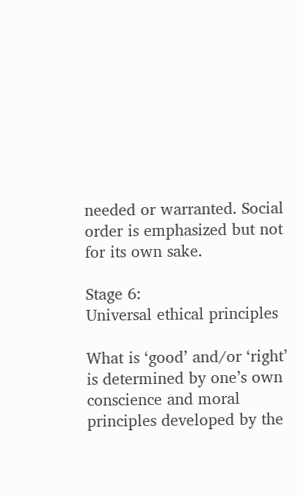needed or warranted. Social order is emphasized but not for its own sake.

Stage 6:
Universal ethical principles

What is ‘good’ and/or ‘right’ is determined by one’s own conscience and moral principles developed by the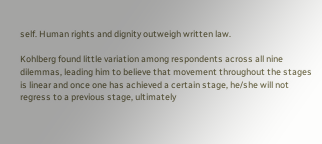self. Human rights and dignity outweigh written law.

Kohlberg found little variation among respondents across all nine dilemmas, leading him to believe that movement throughout the stages is linear and once one has achieved a certain stage, he/she will not regress to a previous stage, ultimately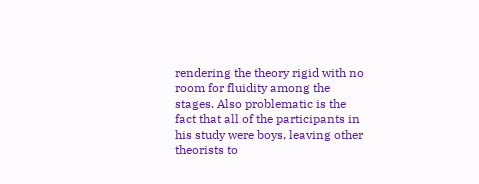rendering the theory rigid with no room for fluidity among the stages. Also problematic is the fact that all of the participants in his study were boys, leaving other theorists to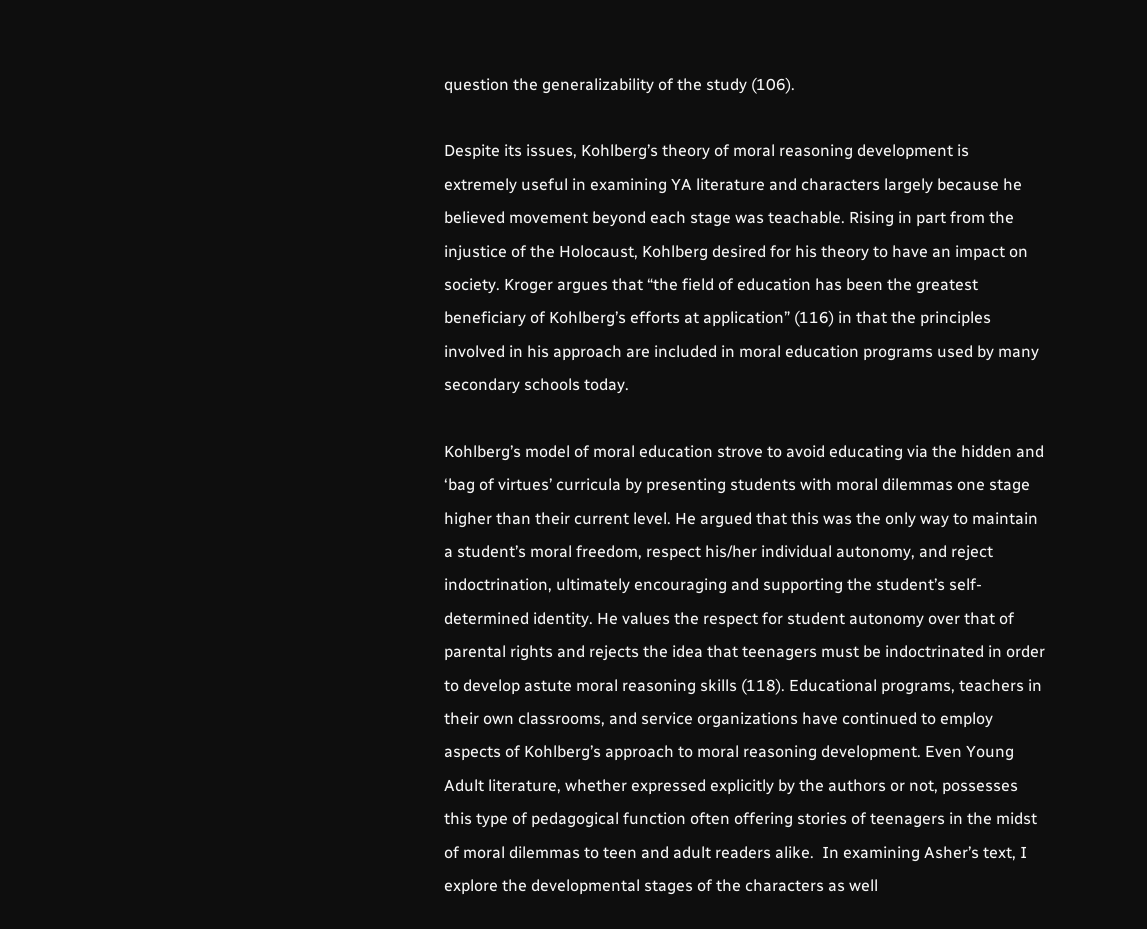question the generalizability of the study (106).

Despite its issues, Kohlberg’s theory of moral reasoning development is extremely useful in examining YA literature and characters largely because he believed movement beyond each stage was teachable. Rising in part from the injustice of the Holocaust, Kohlberg desired for his theory to have an impact on society. Kroger argues that “the field of education has been the greatest beneficiary of Kohlberg’s efforts at application” (116) in that the principles involved in his approach are included in moral education programs used by many secondary schools today.

Kohlberg’s model of moral education strove to avoid educating via the hidden and ‘bag of virtues’ curricula by presenting students with moral dilemmas one stage higher than their current level. He argued that this was the only way to maintain a student’s moral freedom, respect his/her individual autonomy, and reject indoctrination, ultimately encouraging and supporting the student’s self-determined identity. He values the respect for student autonomy over that of parental rights and rejects the idea that teenagers must be indoctrinated in order to develop astute moral reasoning skills (118). Educational programs, teachers in their own classrooms, and service organizations have continued to employ aspects of Kohlberg’s approach to moral reasoning development. Even Young Adult literature, whether expressed explicitly by the authors or not, possesses this type of pedagogical function often offering stories of teenagers in the midst of moral dilemmas to teen and adult readers alike.  In examining Asher’s text, I explore the developmental stages of the characters as well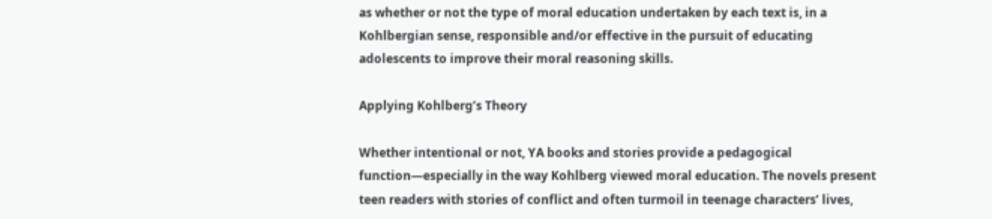as whether or not the type of moral education undertaken by each text is, in a Kohlbergian sense, responsible and/or effective in the pursuit of educating adolescents to improve their moral reasoning skills.

Applying Kohlberg’s Theory

Whether intentional or not, YA books and stories provide a pedagogical function—especially in the way Kohlberg viewed moral education. The novels present teen readers with stories of conflict and often turmoil in teenage characters’ lives,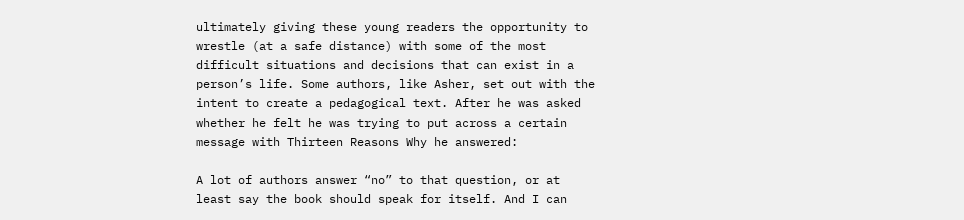ultimately giving these young readers the opportunity to wrestle (at a safe distance) with some of the most difficult situations and decisions that can exist in a person’s life. Some authors, like Asher, set out with the intent to create a pedagogical text. After he was asked whether he felt he was trying to put across a certain message with Thirteen Reasons Why he answered:

A lot of authors answer “no” to that question, or at least say the book should speak for itself. And I can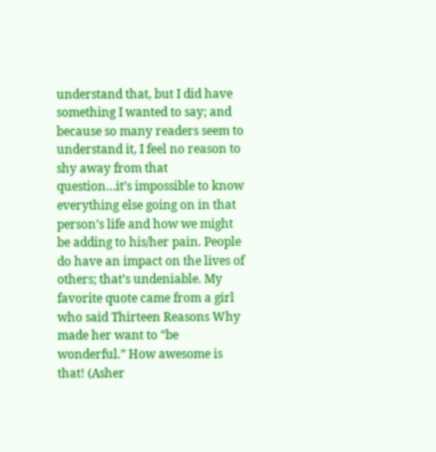understand that, but I did have something I wanted to say; and because so many readers seem to understand it, I feel no reason to shy away from that question…it’s impossible to know everything else going on in that person’s life and how we might be adding to his/her pain. People do have an impact on the lives of others; that’s undeniable. My favorite quote came from a girl who said Thirteen Reasons Why made her want to “be wonderful.” How awesome is that! (Asher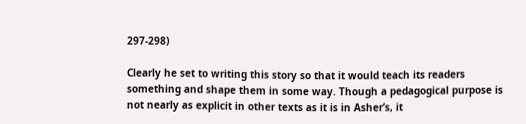297-298)

Clearly he set to writing this story so that it would teach its readers something and shape them in some way. Though a pedagogical purpose is not nearly as explicit in other texts as it is in Asher’s, it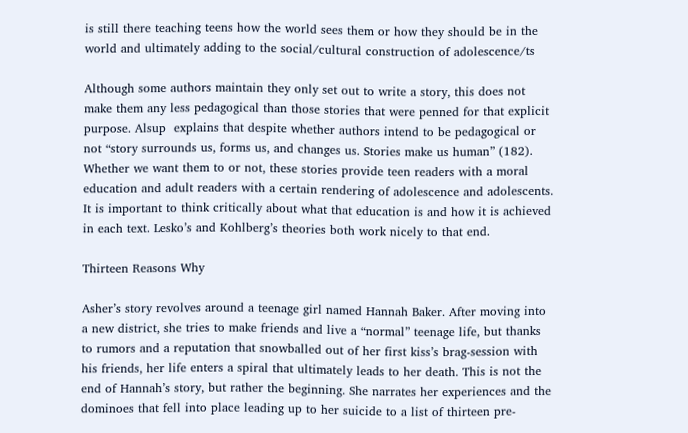is still there teaching teens how the world sees them or how they should be in the world and ultimately adding to the social/cultural construction of adolescence/ts

Although some authors maintain they only set out to write a story, this does not make them any less pedagogical than those stories that were penned for that explicit purpose. Alsup  explains that despite whether authors intend to be pedagogical or not “story surrounds us, forms us, and changes us. Stories make us human” (182). Whether we want them to or not, these stories provide teen readers with a moral education and adult readers with a certain rendering of adolescence and adolescents. It is important to think critically about what that education is and how it is achieved in each text. Lesko’s and Kohlberg’s theories both work nicely to that end.

Thirteen Reasons Why

Asher’s story revolves around a teenage girl named Hannah Baker. After moving into a new district, she tries to make friends and live a “normal” teenage life, but thanks to rumors and a reputation that snowballed out of her first kiss’s brag-session with his friends, her life enters a spiral that ultimately leads to her death. This is not the end of Hannah’s story, but rather the beginning. She narrates her experiences and the dominoes that fell into place leading up to her suicide to a list of thirteen pre-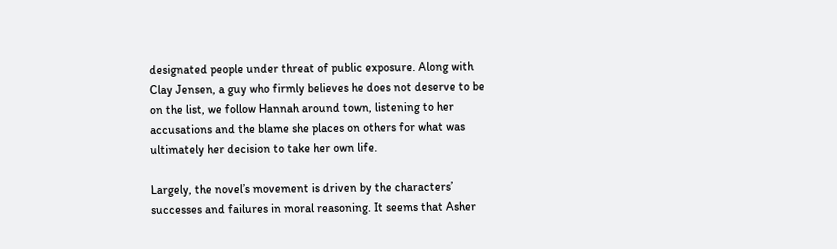designated people under threat of public exposure. Along with Clay Jensen, a guy who firmly believes he does not deserve to be on the list, we follow Hannah around town, listening to her accusations and the blame she places on others for what was ultimately her decision to take her own life.

Largely, the novel’s movement is driven by the characters’ successes and failures in moral reasoning. It seems that Asher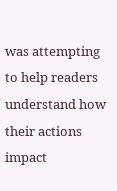was attempting to help readers understand how their actions impact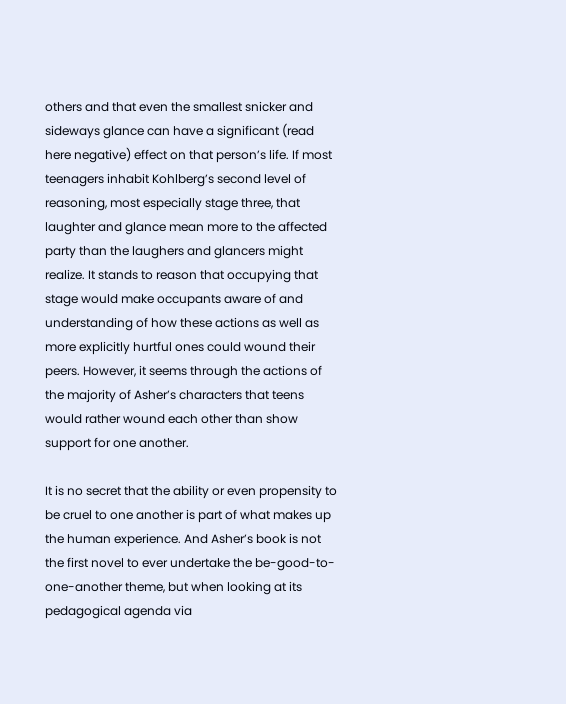others and that even the smallest snicker and sideways glance can have a significant (read here negative) effect on that person’s life. If most teenagers inhabit Kohlberg’s second level of reasoning, most especially stage three, that laughter and glance mean more to the affected party than the laughers and glancers might realize. It stands to reason that occupying that stage would make occupants aware of and understanding of how these actions as well as more explicitly hurtful ones could wound their peers. However, it seems through the actions of the majority of Asher’s characters that teens would rather wound each other than show support for one another.

It is no secret that the ability or even propensity to be cruel to one another is part of what makes up the human experience. And Asher’s book is not the first novel to ever undertake the be-good-to-one-another theme, but when looking at its pedagogical agenda via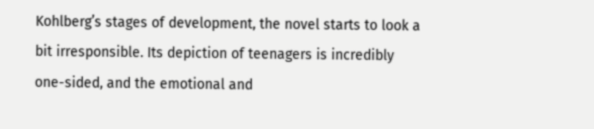Kohlberg’s stages of development, the novel starts to look a bit irresponsible. Its depiction of teenagers is incredibly one-sided, and the emotional and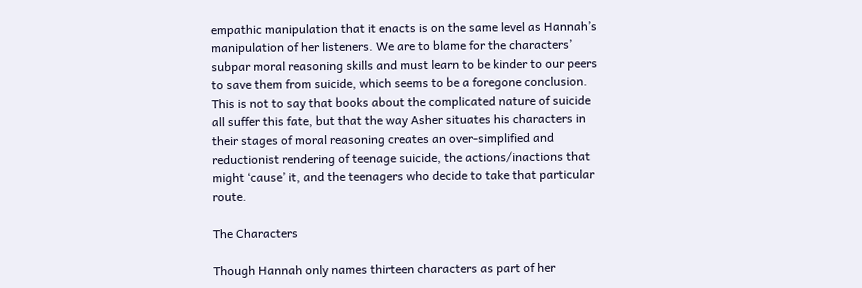empathic manipulation that it enacts is on the same level as Hannah’s manipulation of her listeners. We are to blame for the characters’ subpar moral reasoning skills and must learn to be kinder to our peers to save them from suicide, which seems to be a foregone conclusion. This is not to say that books about the complicated nature of suicide all suffer this fate, but that the way Asher situates his characters in their stages of moral reasoning creates an over-simplified and reductionist rendering of teenage suicide, the actions/inactions that might ‘cause’ it, and the teenagers who decide to take that particular route.

The Characters

Though Hannah only names thirteen characters as part of her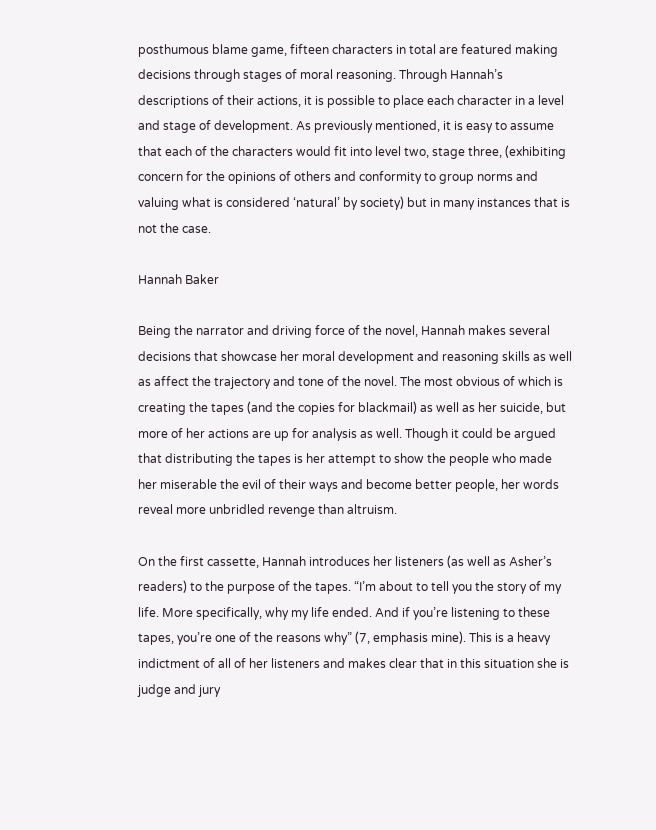posthumous blame game, fifteen characters in total are featured making decisions through stages of moral reasoning. Through Hannah’s descriptions of their actions, it is possible to place each character in a level and stage of development. As previously mentioned, it is easy to assume that each of the characters would fit into level two, stage three, (exhibiting concern for the opinions of others and conformity to group norms and valuing what is considered ‘natural’ by society) but in many instances that is not the case.

Hannah Baker

Being the narrator and driving force of the novel, Hannah makes several decisions that showcase her moral development and reasoning skills as well as affect the trajectory and tone of the novel. The most obvious of which is creating the tapes (and the copies for blackmail) as well as her suicide, but more of her actions are up for analysis as well. Though it could be argued that distributing the tapes is her attempt to show the people who made her miserable the evil of their ways and become better people, her words reveal more unbridled revenge than altruism.

On the first cassette, Hannah introduces her listeners (as well as Asher’s readers) to the purpose of the tapes. “I’m about to tell you the story of my life. More specifically, why my life ended. And if you’re listening to these tapes, you’re one of the reasons why” (7, emphasis mine). This is a heavy indictment of all of her listeners and makes clear that in this situation she is judge and jury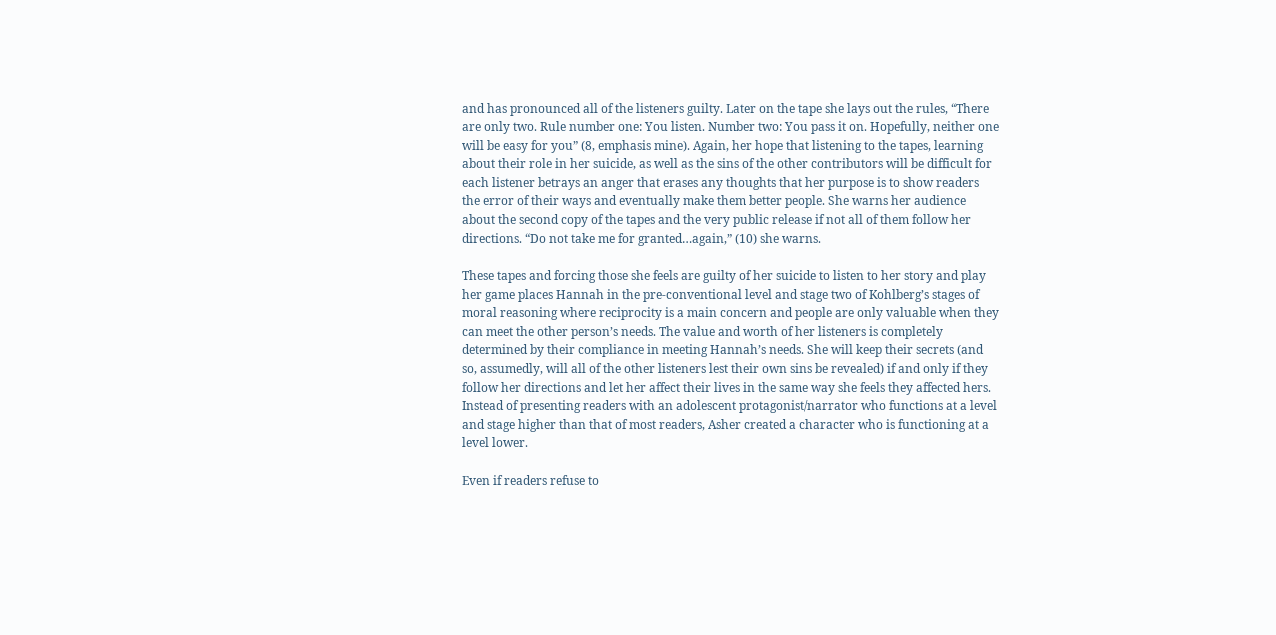and has pronounced all of the listeners guilty. Later on the tape she lays out the rules, “There are only two. Rule number one: You listen. Number two: You pass it on. Hopefully, neither one will be easy for you” (8, emphasis mine). Again, her hope that listening to the tapes, learning about their role in her suicide, as well as the sins of the other contributors will be difficult for each listener betrays an anger that erases any thoughts that her purpose is to show readers the error of their ways and eventually make them better people. She warns her audience about the second copy of the tapes and the very public release if not all of them follow her directions. “Do not take me for granted…again,” (10) she warns.

These tapes and forcing those she feels are guilty of her suicide to listen to her story and play her game places Hannah in the pre-conventional level and stage two of Kohlberg’s stages of moral reasoning where reciprocity is a main concern and people are only valuable when they can meet the other person’s needs. The value and worth of her listeners is completely determined by their compliance in meeting Hannah’s needs. She will keep their secrets (and so, assumedly, will all of the other listeners lest their own sins be revealed) if and only if they follow her directions and let her affect their lives in the same way she feels they affected hers. Instead of presenting readers with an adolescent protagonist/narrator who functions at a level and stage higher than that of most readers, Asher created a character who is functioning at a level lower.

Even if readers refuse to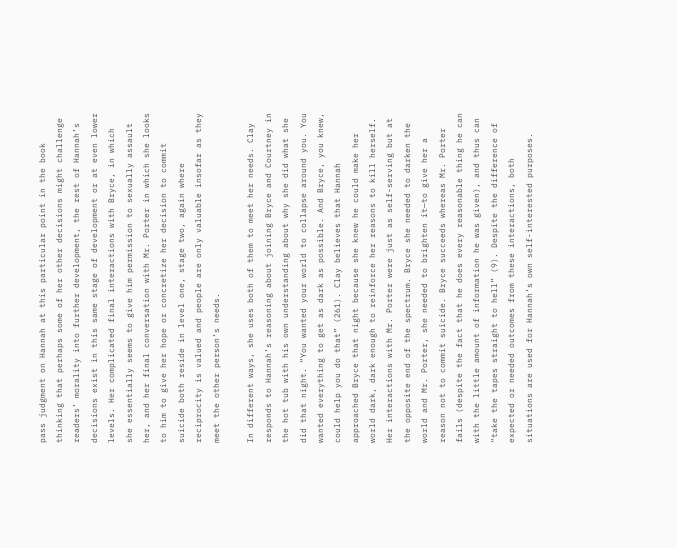pass judgment on Hannah at this particular point in the book thinking that perhaps some of her other decisions might challenge readers’ morality into further development, the rest of Hannah’s decisions exist in this same stage of development or at even lower levels. Her complicated final interactions with Bryce, in which she essentially seems to give him permission to sexually assault her, and her final conversation with Mr. Porter in which she looks to him to give her hope or concretize her decision to commit suicide both reside in level one, stage two, again where reciprocity is valued and people are only valuable insofar as they meet the other person’s needs.

In different ways, she uses both of them to meet her needs. Clay responds to Hannah’s reasoning about joining Bryce and Courtney in the hot tub with his own understanding about why she did what she did that night. “You wanted your world to collapse around you. You wanted everything to get as dark as possible. And Bryce, you knew, could help you do that” (261). Clay believes that Hannah approached Bryce that night because she knew he could make her world dark, dark enough to reinforce her reasons to kill herself. Her interactions with Mr. Porter were just as self-serving but at the opposite end of the spectrum. Bryce she needed to darken the world and Mr. Porter, she needed to brighten it—to give her a reason not to commit suicide. Bryce succeeds whereas Mr. Porter fails (despite the fact that he does every reasonable thing he can with the little amount of information he was given), and thus can “take the tapes straight to hell” (9). Despite the difference of expected or needed outcomes from these interactions, both situations are used for Hannah’s own self-interested purposes.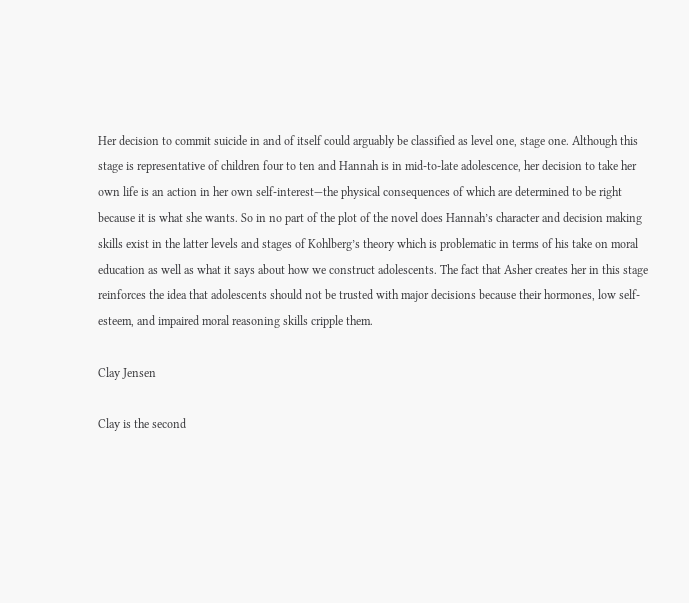Her decision to commit suicide in and of itself could arguably be classified as level one, stage one. Although this stage is representative of children four to ten and Hannah is in mid-to-late adolescence, her decision to take her own life is an action in her own self-interest—the physical consequences of which are determined to be right because it is what she wants. So in no part of the plot of the novel does Hannah’s character and decision making skills exist in the latter levels and stages of Kohlberg’s theory which is problematic in terms of his take on moral education as well as what it says about how we construct adolescents. The fact that Asher creates her in this stage reinforces the idea that adolescents should not be trusted with major decisions because their hormones, low self-esteem, and impaired moral reasoning skills cripple them.

Clay Jensen

Clay is the second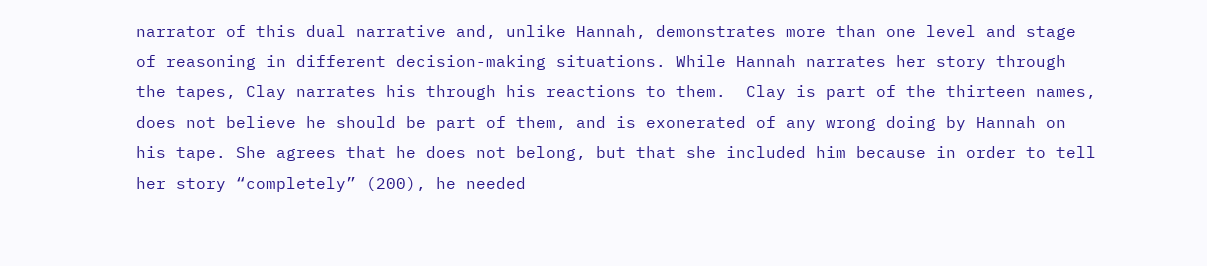narrator of this dual narrative and, unlike Hannah, demonstrates more than one level and stage of reasoning in different decision-making situations. While Hannah narrates her story through the tapes, Clay narrates his through his reactions to them.  Clay is part of the thirteen names, does not believe he should be part of them, and is exonerated of any wrong doing by Hannah on his tape. She agrees that he does not belong, but that she included him because in order to tell her story “completely” (200), he needed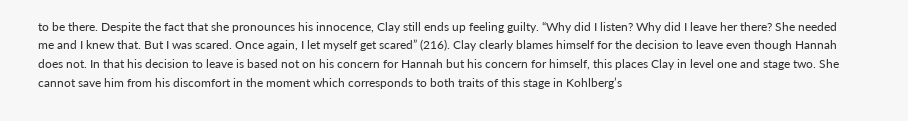to be there. Despite the fact that she pronounces his innocence, Clay still ends up feeling guilty. “Why did I listen? Why did I leave her there? She needed me and I knew that. But I was scared. Once again, I let myself get scared” (216). Clay clearly blames himself for the decision to leave even though Hannah does not. In that his decision to leave is based not on his concern for Hannah but his concern for himself, this places Clay in level one and stage two. She cannot save him from his discomfort in the moment which corresponds to both traits of this stage in Kohlberg’s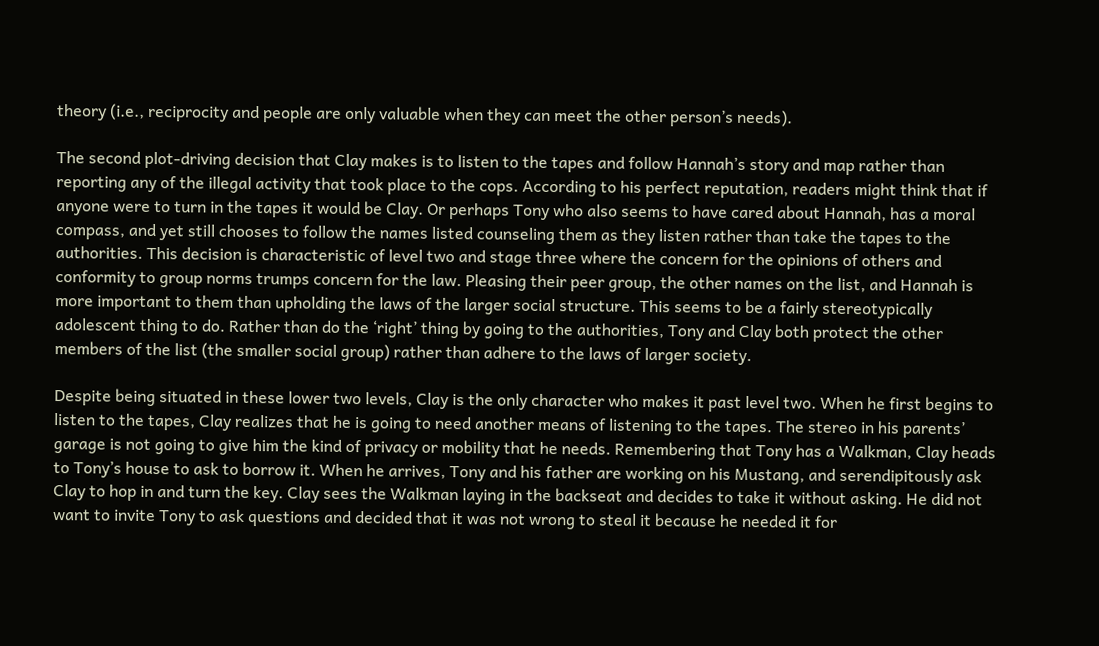theory (i.e., reciprocity and people are only valuable when they can meet the other person’s needs).

The second plot-driving decision that Clay makes is to listen to the tapes and follow Hannah’s story and map rather than reporting any of the illegal activity that took place to the cops. According to his perfect reputation, readers might think that if anyone were to turn in the tapes it would be Clay. Or perhaps Tony who also seems to have cared about Hannah, has a moral compass, and yet still chooses to follow the names listed counseling them as they listen rather than take the tapes to the authorities. This decision is characteristic of level two and stage three where the concern for the opinions of others and conformity to group norms trumps concern for the law. Pleasing their peer group, the other names on the list, and Hannah is more important to them than upholding the laws of the larger social structure. This seems to be a fairly stereotypically adolescent thing to do. Rather than do the ‘right’ thing by going to the authorities, Tony and Clay both protect the other members of the list (the smaller social group) rather than adhere to the laws of larger society.

Despite being situated in these lower two levels, Clay is the only character who makes it past level two. When he first begins to listen to the tapes, Clay realizes that he is going to need another means of listening to the tapes. The stereo in his parents’ garage is not going to give him the kind of privacy or mobility that he needs. Remembering that Tony has a Walkman, Clay heads to Tony’s house to ask to borrow it. When he arrives, Tony and his father are working on his Mustang, and serendipitously ask Clay to hop in and turn the key. Clay sees the Walkman laying in the backseat and decides to take it without asking. He did not want to invite Tony to ask questions and decided that it was not wrong to steal it because he needed it for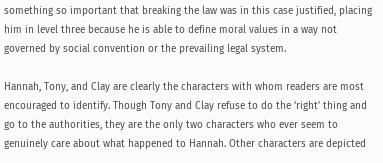something so important that breaking the law was in this case justified, placing him in level three because he is able to define moral values in a way not governed by social convention or the prevailing legal system.

Hannah, Tony, and Clay are clearly the characters with whom readers are most encouraged to identify. Though Tony and Clay refuse to do the ‘right’ thing and go to the authorities, they are the only two characters who ever seem to genuinely care about what happened to Hannah. Other characters are depicted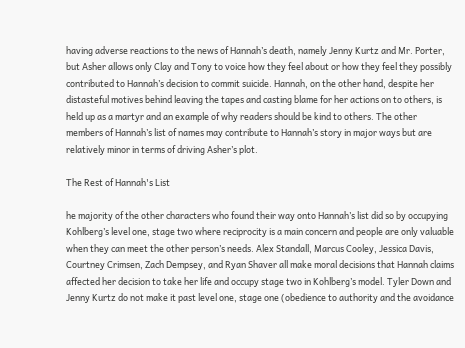having adverse reactions to the news of Hannah’s death, namely Jenny Kurtz and Mr. Porter, but Asher allows only Clay and Tony to voice how they feel about or how they feel they possibly contributed to Hannah’s decision to commit suicide. Hannah, on the other hand, despite her distasteful motives behind leaving the tapes and casting blame for her actions on to others, is held up as a martyr and an example of why readers should be kind to others. The other members of Hannah’s list of names may contribute to Hannah’s story in major ways but are relatively minor in terms of driving Asher’s plot.

The Rest of Hannah's List

he majority of the other characters who found their way onto Hannah’s list did so by occupying Kohlberg’s level one, stage two where reciprocity is a main concern and people are only valuable when they can meet the other person’s needs. Alex Standall, Marcus Cooley, Jessica Davis, Courtney Crimsen, Zach Dempsey, and Ryan Shaver all make moral decisions that Hannah claims affected her decision to take her life and occupy stage two in Kohlberg’s model. Tyler Down and Jenny Kurtz do not make it past level one, stage one (obedience to authority and the avoidance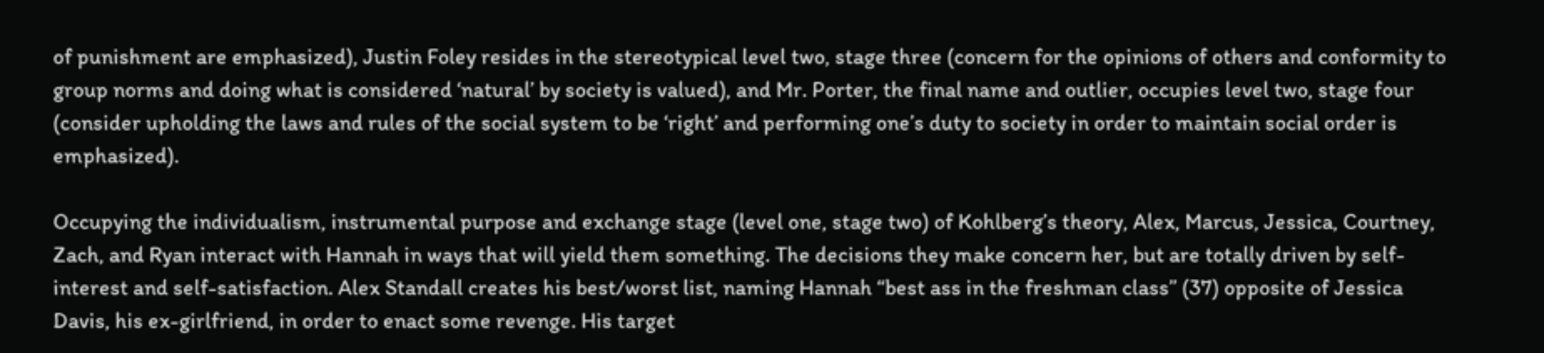of punishment are emphasized), Justin Foley resides in the stereotypical level two, stage three (concern for the opinions of others and conformity to group norms and doing what is considered ‘natural’ by society is valued), and Mr. Porter, the final name and outlier, occupies level two, stage four (consider upholding the laws and rules of the social system to be ‘right’ and performing one’s duty to society in order to maintain social order is emphasized).

Occupying the individualism, instrumental purpose and exchange stage (level one, stage two) of Kohlberg’s theory, Alex, Marcus, Jessica, Courtney, Zach, and Ryan interact with Hannah in ways that will yield them something. The decisions they make concern her, but are totally driven by self-interest and self-satisfaction. Alex Standall creates his best/worst list, naming Hannah “best ass in the freshman class” (37) opposite of Jessica Davis, his ex-girlfriend, in order to enact some revenge. His target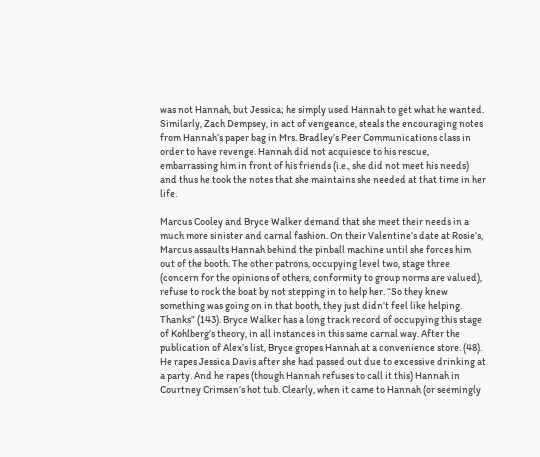was not Hannah, but Jessica; he simply used Hannah to get what he wanted. Similarly, Zach Dempsey, in act of vengeance, steals the encouraging notes from Hannah’s paper bag in Mrs. Bradley’s Peer Communications class in order to have revenge. Hannah did not acquiesce to his rescue, embarrassing him in front of his friends (i.e., she did not meet his needs) and thus he took the notes that she maintains she needed at that time in her life.

Marcus Cooley and Bryce Walker demand that she meet their needs in a much more sinister and carnal fashion. On their Valentine’s date at Rosie’s, Marcus assaults Hannah behind the pinball machine until she forces him out of the booth. The other patrons, occupying level two, stage three (concern for the opinions of others, conformity to group norms are valued), refuse to rock the boat by not stepping in to help her. “So they knew something was going on in that booth, they just didn’t feel like helping. Thanks” (143). Bryce Walker has a long track record of occupying this stage of Kohlberg’s theory, in all instances in this same carnal way. After the publication of Alex’s list, Bryce gropes Hannah at a convenience store. (48). He rapes Jessica Davis after she had passed out due to excessive drinking at a party. And he rapes (though Hannah refuses to call it this) Hannah in Courtney Crimsen’s hot tub. Clearly, when it came to Hannah (or seemingly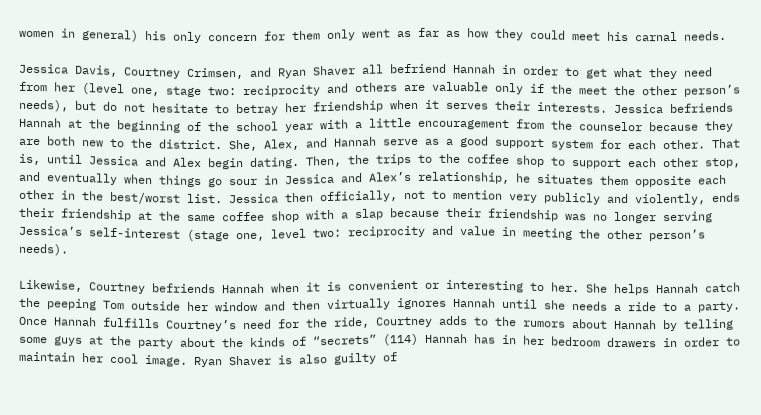women in general) his only concern for them only went as far as how they could meet his carnal needs.

Jessica Davis, Courtney Crimsen, and Ryan Shaver all befriend Hannah in order to get what they need from her (level one, stage two: reciprocity and others are valuable only if the meet the other person’s needs), but do not hesitate to betray her friendship when it serves their interests. Jessica befriends Hannah at the beginning of the school year with a little encouragement from the counselor because they are both new to the district. She, Alex, and Hannah serve as a good support system for each other. That is, until Jessica and Alex begin dating. Then, the trips to the coffee shop to support each other stop, and eventually when things go sour in Jessica and Alex’s relationship, he situates them opposite each other in the best/worst list. Jessica then officially, not to mention very publicly and violently, ends their friendship at the same coffee shop with a slap because their friendship was no longer serving Jessica’s self-interest (stage one, level two: reciprocity and value in meeting the other person’s needs).

Likewise, Courtney befriends Hannah when it is convenient or interesting to her. She helps Hannah catch the peeping Tom outside her window and then virtually ignores Hannah until she needs a ride to a party. Once Hannah fulfills Courtney’s need for the ride, Courtney adds to the rumors about Hannah by telling some guys at the party about the kinds of “secrets” (114) Hannah has in her bedroom drawers in order to maintain her cool image. Ryan Shaver is also guilty of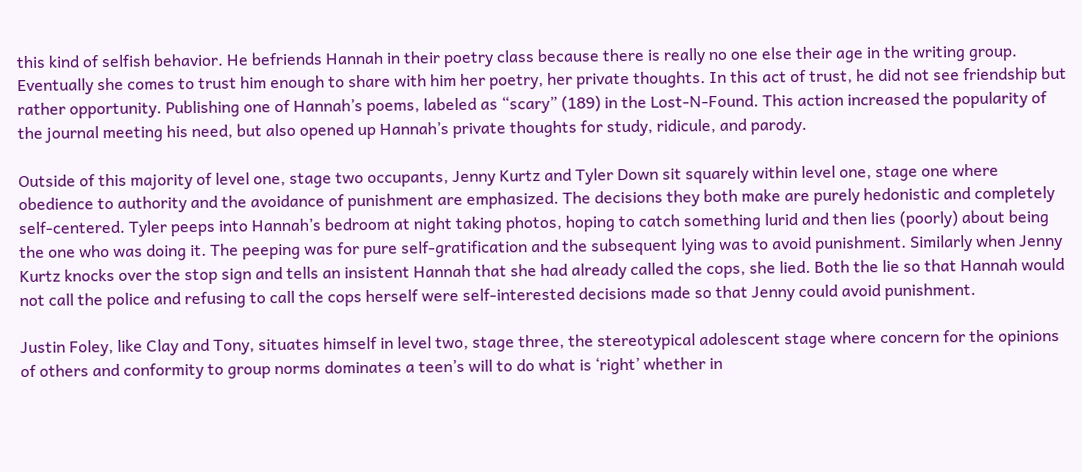this kind of selfish behavior. He befriends Hannah in their poetry class because there is really no one else their age in the writing group. Eventually she comes to trust him enough to share with him her poetry, her private thoughts. In this act of trust, he did not see friendship but rather opportunity. Publishing one of Hannah’s poems, labeled as “scary” (189) in the Lost-N-Found. This action increased the popularity of the journal meeting his need, but also opened up Hannah’s private thoughts for study, ridicule, and parody.

Outside of this majority of level one, stage two occupants, Jenny Kurtz and Tyler Down sit squarely within level one, stage one where obedience to authority and the avoidance of punishment are emphasized. The decisions they both make are purely hedonistic and completely self-centered. Tyler peeps into Hannah’s bedroom at night taking photos, hoping to catch something lurid and then lies (poorly) about being the one who was doing it. The peeping was for pure self-gratification and the subsequent lying was to avoid punishment. Similarly when Jenny Kurtz knocks over the stop sign and tells an insistent Hannah that she had already called the cops, she lied. Both the lie so that Hannah would not call the police and refusing to call the cops herself were self-interested decisions made so that Jenny could avoid punishment.

Justin Foley, like Clay and Tony, situates himself in level two, stage three, the stereotypical adolescent stage where concern for the opinions of others and conformity to group norms dominates a teen’s will to do what is ‘right’ whether in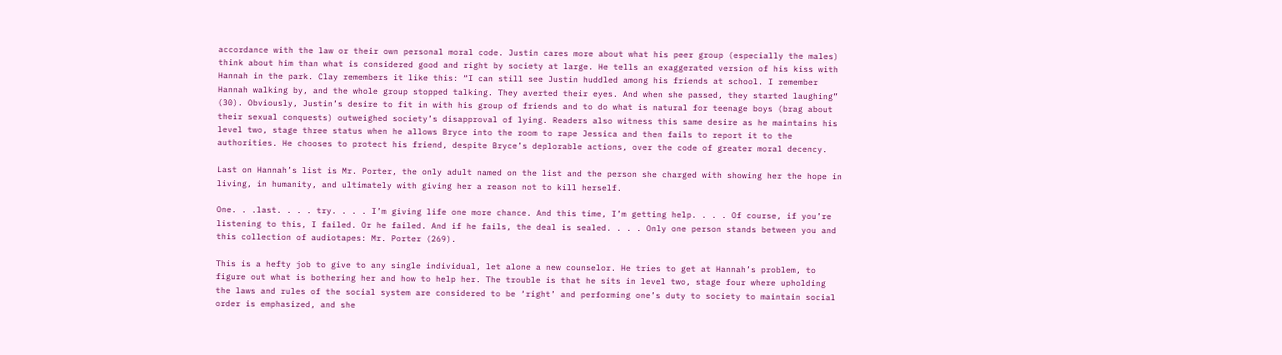accordance with the law or their own personal moral code. Justin cares more about what his peer group (especially the males) think about him than what is considered good and right by society at large. He tells an exaggerated version of his kiss with Hannah in the park. Clay remembers it like this: “I can still see Justin huddled among his friends at school. I remember Hannah walking by, and the whole group stopped talking. They averted their eyes. And when she passed, they started laughing” (30). Obviously, Justin’s desire to fit in with his group of friends and to do what is natural for teenage boys (brag about their sexual conquests) outweighed society’s disapproval of lying. Readers also witness this same desire as he maintains his level two, stage three status when he allows Bryce into the room to rape Jessica and then fails to report it to the authorities. He chooses to protect his friend, despite Bryce’s deplorable actions, over the code of greater moral decency.

Last on Hannah’s list is Mr. Porter, the only adult named on the list and the person she charged with showing her the hope in living, in humanity, and ultimately with giving her a reason not to kill herself.

One. . .last. . . . try. . . . I’m giving life one more chance. And this time, I’m getting help. . . . Of course, if you’re listening to this, I failed. Or he failed. And if he fails, the deal is sealed. . . . Only one person stands between you and this collection of audiotapes: Mr. Porter (269).

This is a hefty job to give to any single individual, let alone a new counselor. He tries to get at Hannah’s problem, to figure out what is bothering her and how to help her. The trouble is that he sits in level two, stage four where upholding the laws and rules of the social system are considered to be ‘right’ and performing one’s duty to society to maintain social order is emphasized, and she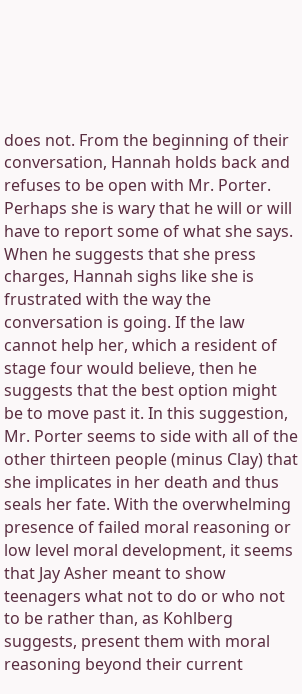does not. From the beginning of their conversation, Hannah holds back and refuses to be open with Mr. Porter. Perhaps she is wary that he will or will have to report some of what she says. When he suggests that she press charges, Hannah sighs like she is frustrated with the way the conversation is going. If the law cannot help her, which a resident of stage four would believe, then he suggests that the best option might be to move past it. In this suggestion, Mr. Porter seems to side with all of the other thirteen people (minus Clay) that she implicates in her death and thus seals her fate. With the overwhelming presence of failed moral reasoning or low level moral development, it seems that Jay Asher meant to show teenagers what not to do or who not to be rather than, as Kohlberg suggests, present them with moral reasoning beyond their current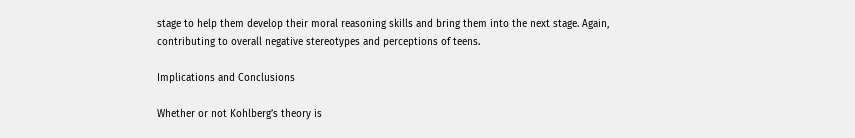stage to help them develop their moral reasoning skills and bring them into the next stage. Again, contributing to overall negative stereotypes and perceptions of teens.

Implications and Conclusions

Whether or not Kohlberg’s theory is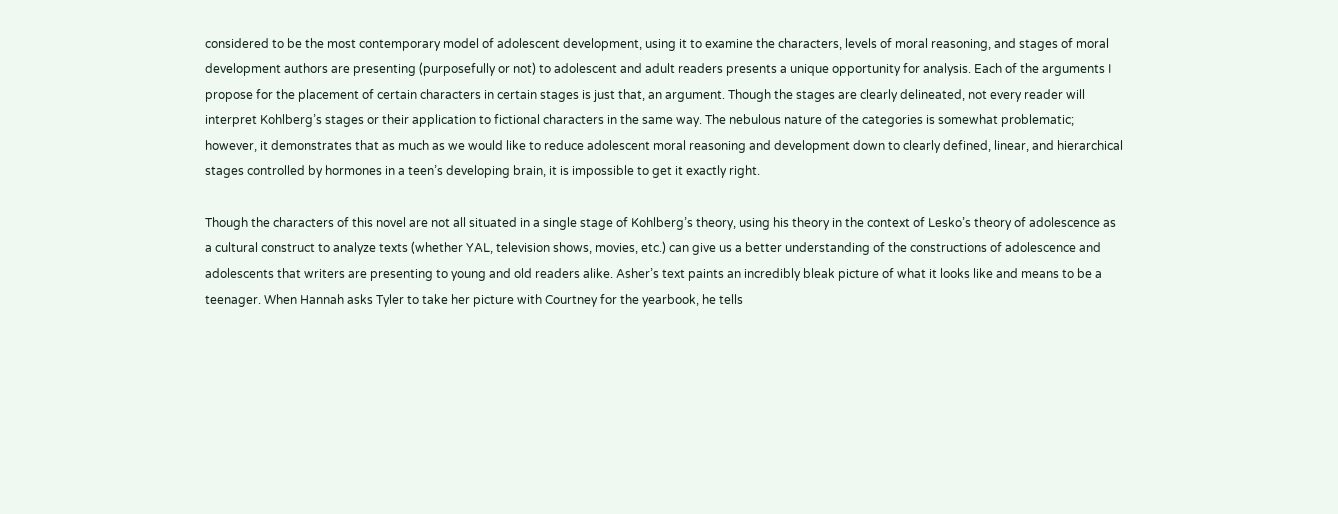considered to be the most contemporary model of adolescent development, using it to examine the characters, levels of moral reasoning, and stages of moral development authors are presenting (purposefully or not) to adolescent and adult readers presents a unique opportunity for analysis. Each of the arguments I propose for the placement of certain characters in certain stages is just that, an argument. Though the stages are clearly delineated, not every reader will interpret Kohlberg’s stages or their application to fictional characters in the same way. The nebulous nature of the categories is somewhat problematic; however, it demonstrates that as much as we would like to reduce adolescent moral reasoning and development down to clearly defined, linear, and hierarchical stages controlled by hormones in a teen’s developing brain, it is impossible to get it exactly right.

Though the characters of this novel are not all situated in a single stage of Kohlberg’s theory, using his theory in the context of Lesko’s theory of adolescence as a cultural construct to analyze texts (whether YAL, television shows, movies, etc.) can give us a better understanding of the constructions of adolescence and adolescents that writers are presenting to young and old readers alike. Asher’s text paints an incredibly bleak picture of what it looks like and means to be a teenager. When Hannah asks Tyler to take her picture with Courtney for the yearbook, he tells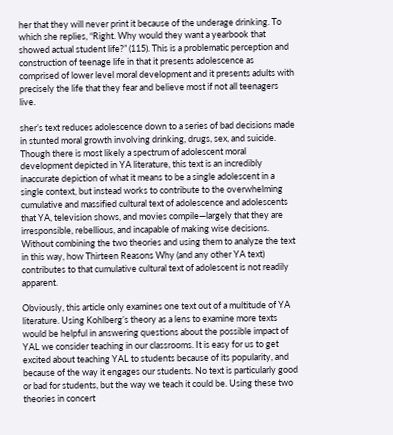her that they will never print it because of the underage drinking. To which she replies, “Right. Why would they want a yearbook that showed actual student life?” (115). This is a problematic perception and construction of teenage life in that it presents adolescence as comprised of lower level moral development and it presents adults with precisely the life that they fear and believe most if not all teenagers live.

sher’s text reduces adolescence down to a series of bad decisions made in stunted moral growth involving drinking, drugs, sex, and suicide. Though there is most likely a spectrum of adolescent moral development depicted in YA literature, this text is an incredibly inaccurate depiction of what it means to be a single adolescent in a single context, but instead works to contribute to the overwhelming cumulative and massified cultural text of adolescence and adolescents that YA, television shows, and movies compile—largely that they are irresponsible, rebellious, and incapable of making wise decisions. Without combining the two theories and using them to analyze the text in this way, how Thirteen Reasons Why (and any other YA text) contributes to that cumulative cultural text of adolescent is not readily apparent.

Obviously, this article only examines one text out of a multitude of YA literature. Using Kohlberg’s theory as a lens to examine more texts would be helpful in answering questions about the possible impact of YAL we consider teaching in our classrooms. It is easy for us to get excited about teaching YAL to students because of its popularity, and because of the way it engages our students. No text is particularly good or bad for students, but the way we teach it could be. Using these two theories in concert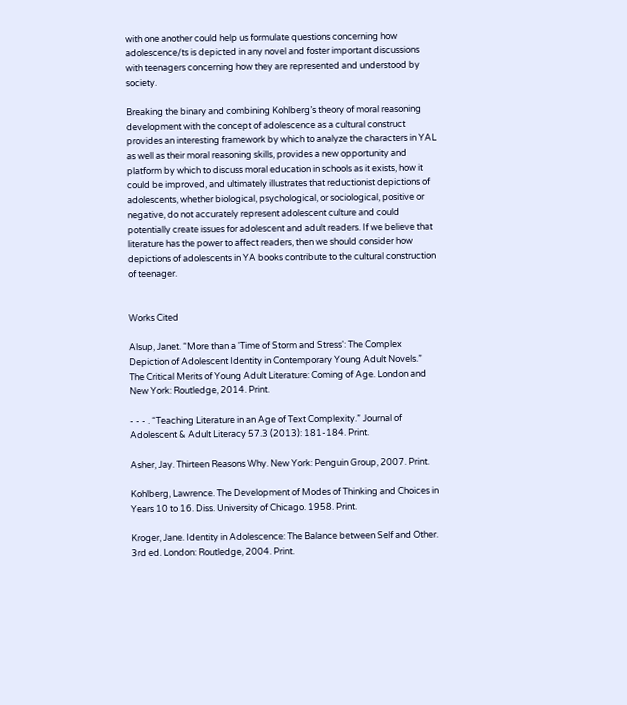with one another could help us formulate questions concerning how adolescence/ts is depicted in any novel and foster important discussions with teenagers concerning how they are represented and understood by society.

Breaking the binary and combining Kohlberg’s theory of moral reasoning development with the concept of adolescence as a cultural construct provides an interesting framework by which to analyze the characters in YAL as well as their moral reasoning skills, provides a new opportunity and platform by which to discuss moral education in schools as it exists, how it could be improved, and ultimately illustrates that reductionist depictions of adolescents, whether biological, psychological, or sociological, positive or negative, do not accurately represent adolescent culture and could potentially create issues for adolescent and adult readers. If we believe that literature has the power to affect readers, then we should consider how depictions of adolescents in YA books contribute to the cultural construction of teenager.


Works Cited

Alsup, Janet. “More than a 'Time of Storm and Stress': The Complex Depiction of Adolescent Identity in Contemporary Young Adult Novels.”  The Critical Merits of Young Adult Literature: Coming of Age. London and New York: Routledge, 2014. Print.

- - - . “Teaching Literature in an Age of Text Complexity.” Journal of Adolescent & Adult Literacy 57.3 (2013): 181-184. Print.

Asher, Jay. Thirteen Reasons Why. New York: Penguin Group, 2007. Print.

Kohlberg, Lawrence. The Development of Modes of Thinking and Choices in Years 10 to 16. Diss. University of Chicago. 1958. Print.

Kroger, Jane. Identity in Adolescence: The Balance between Self and Other.  3rd ed. London: Routledge, 2004. Print.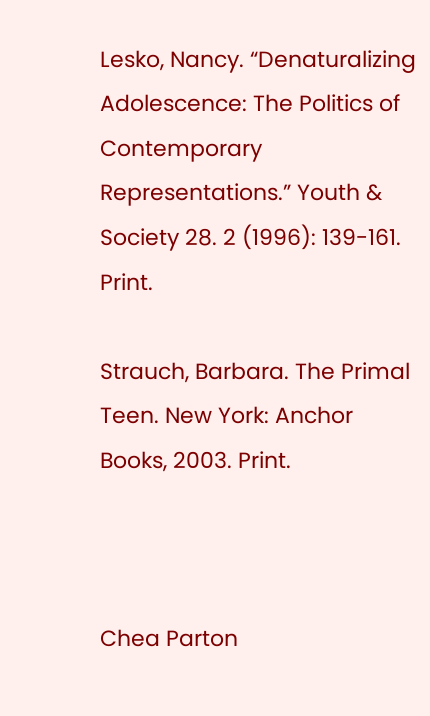Lesko, Nancy. “Denaturalizing Adolescence: The Politics of Contemporary Representations.” Youth & Society 28. 2 (1996): 139-161. Print.

Strauch, Barbara. The Primal Teen. New York: Anchor Books, 2003. Print.



Chea Parton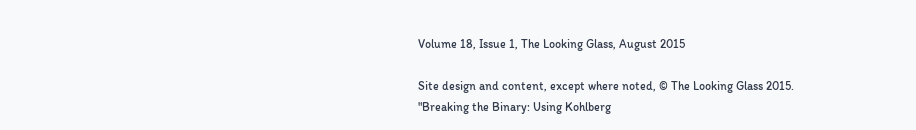Volume 18, Issue 1, The Looking Glass, August 2015

Site design and content, except where noted, © The Looking Glass 2015.
"Breaking the Binary: Using Kohlberg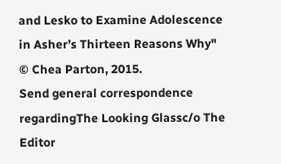and Lesko to Examine Adolescence in Asher’s Thirteen Reasons Why" © Chea Parton, 2015.
Send general correspondence regardingThe Looking Glassc/o The Editor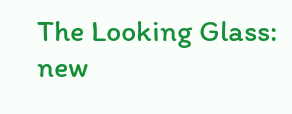The Looking Glass: new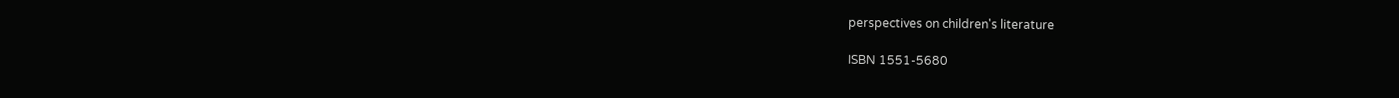perspectives on children's literature

ISBN 1551-5680